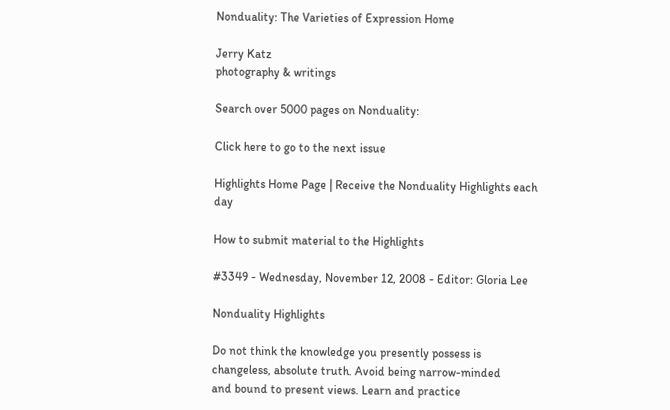Nonduality: The Varieties of Expression Home

Jerry Katz
photography & writings

Search over 5000 pages on Nonduality:

Click here to go to the next issue

Highlights Home Page | Receive the Nonduality Highlights each day

How to submit material to the Highlights

#3349 - Wednesday, November 12, 2008 - Editor: Gloria Lee

Nonduality Highlights

Do not think the knowledge you presently possess is
changeless, absolute truth. Avoid being narrow-minded
and bound to present views. Learn and practice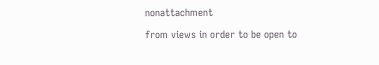nonattachment
from views in order to be open to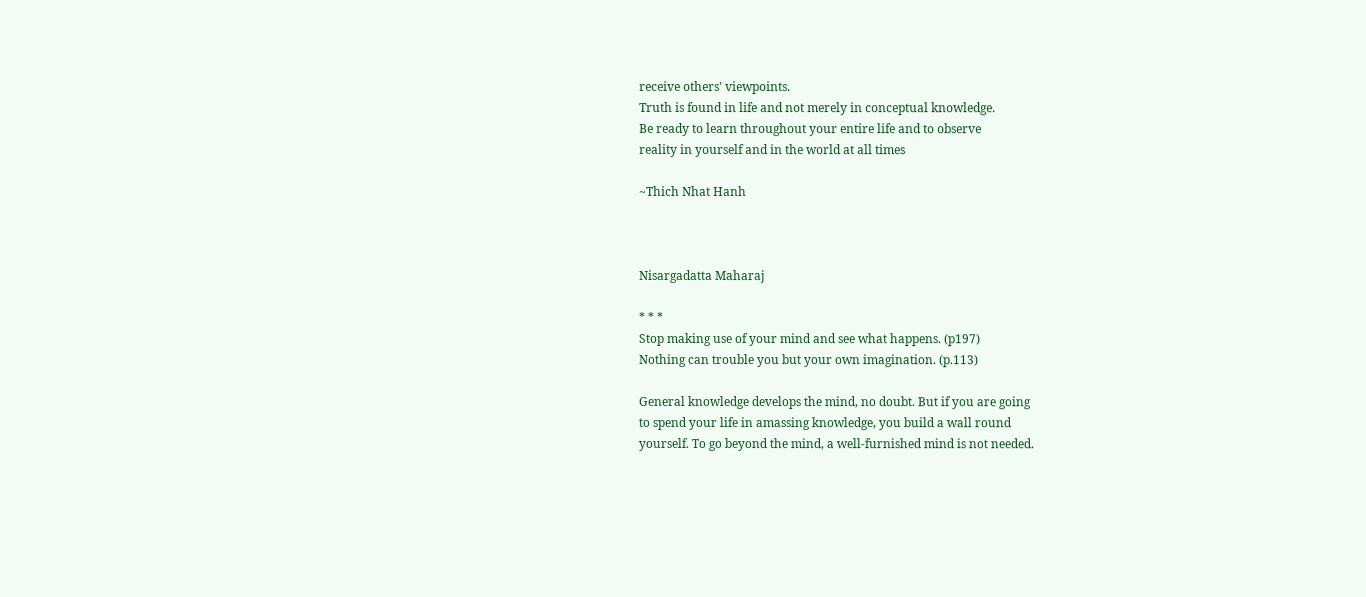receive others' viewpoints.
Truth is found in life and not merely in conceptual knowledge.
Be ready to learn throughout your entire life and to observe
reality in yourself and in the world at all times

~Thich Nhat Hanh



Nisargadatta Maharaj

* * *
Stop making use of your mind and see what happens. (p197)
Nothing can trouble you but your own imagination. (p.113)

General knowledge develops the mind, no doubt. But if you are going
to spend your life in amassing knowledge, you build a wall round
yourself. To go beyond the mind, a well-furnished mind is not needed.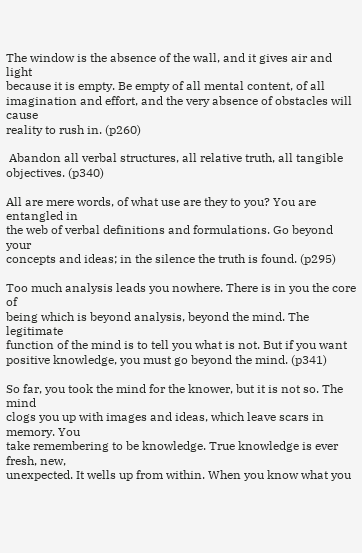The window is the absence of the wall, and it gives air and light
because it is empty. Be empty of all mental content, of all
imagination and effort, and the very absence of obstacles will cause
reality to rush in. (p260)

 Abandon all verbal structures, all relative truth, all tangible
objectives. (p340)

All are mere words, of what use are they to you? You are entangled in
the web of verbal definitions and formulations. Go beyond your
concepts and ideas; in the silence the truth is found. (p295)

Too much analysis leads you nowhere. There is in you the core of
being which is beyond analysis, beyond the mind. The legitimate
function of the mind is to tell you what is not. But if you want
positive knowledge, you must go beyond the mind. (p341)

So far, you took the mind for the knower, but it is not so. The mind
clogs you up with images and ideas, which leave scars in memory. You
take remembering to be knowledge. True knowledge is ever fresh, new,
unexpected. It wells up from within. When you know what you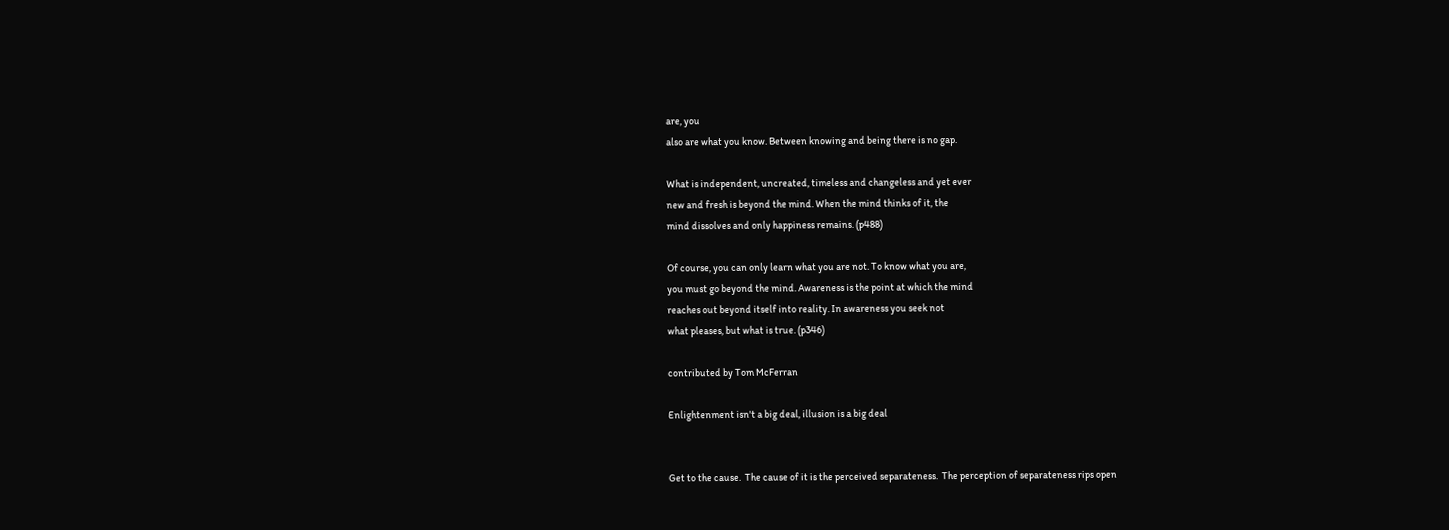are, you
also are what you know. Between knowing and being there is no gap.

What is independent, uncreated, timeless and changeless and yet ever
new and fresh is beyond the mind. When the mind thinks of it, the
mind dissolves and only happiness remains. (p488)

Of course, you can only learn what you are not. To know what you are,
you must go beyond the mind. Awareness is the point at which the mind
reaches out beyond itself into reality. In awareness you seek not
what pleases, but what is true. (p346)

contributed by Tom McFerran

Enlightenment isn't a big deal, illusion is a big deal


Get to the cause.  The cause of it is the perceived separateness.  The perception of separateness rips open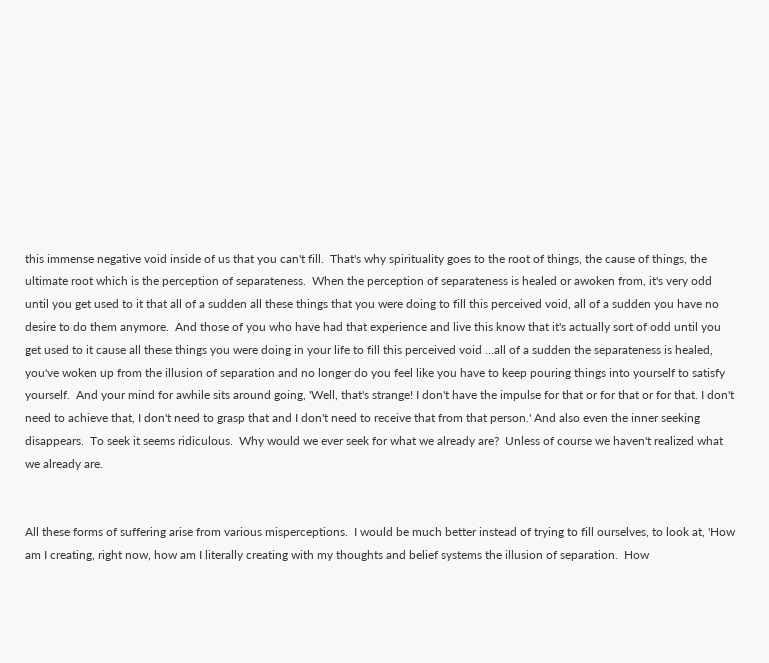this immense negative void inside of us that you can't fill.  That's why spirituality goes to the root of things, the cause of things, the ultimate root which is the perception of separateness.  When the perception of separateness is healed or awoken from, it's very odd until you get used to it that all of a sudden all these things that you were doing to fill this perceived void, all of a sudden you have no desire to do them anymore.  And those of you who have had that experience and live this know that it's actually sort of odd until you get used to it cause all these things you were doing in your life to fill this perceived void …all of a sudden the separateness is healed, you've woken up from the illusion of separation and no longer do you feel like you have to keep pouring things into yourself to satisfy yourself.  And your mind for awhile sits around going, 'Well, that's strange! I don't have the impulse for that or for that or for that. I don't need to achieve that, I don't need to grasp that and I don't need to receive that from that person.' And also even the inner seeking disappears.  To seek it seems ridiculous.  Why would we ever seek for what we already are?  Unless of course we haven't realized what we already are.


All these forms of suffering arise from various misperceptions.  I would be much better instead of trying to fill ourselves, to look at, 'How am I creating, right now, how am I literally creating with my thoughts and belief systems the illusion of separation.  How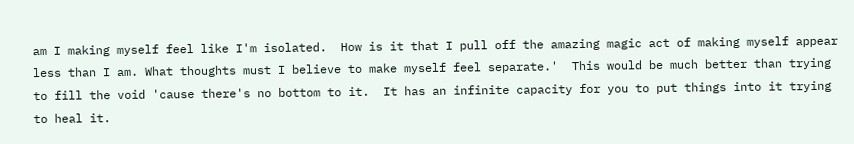am I making myself feel like I'm isolated.  How is it that I pull off the amazing magic act of making myself appear less than I am. What thoughts must I believe to make myself feel separate.'  This would be much better than trying to fill the void 'cause there's no bottom to it.  It has an infinite capacity for you to put things into it trying to heal it.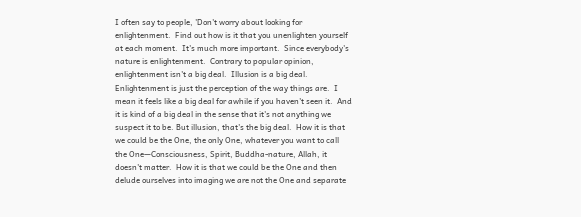I often say to people, 'Don't worry about looking for enlightenment.  Find out how is it that you unenlighten yourself at each moment.  It's much more important.  Since everybody's nature is enlightenment.  Contrary to popular opinion, enlightenment isn't a big deal.  Illusion is a big deal.  Enlightenment is just the perception of the way things are.  I mean it feels like a big deal for awhile if you haven't seen it.  And it is kind of a big deal in the sense that it's not anything we suspect it to be. But illusion, that's the big deal.  How it is that we could be the One, the only One, whatever you want to call the One—Consciousness, Spirit, Buddha-nature, Allah, it doesn't matter.  How it is that we could be the One and then delude ourselves into imaging we are not the One and separate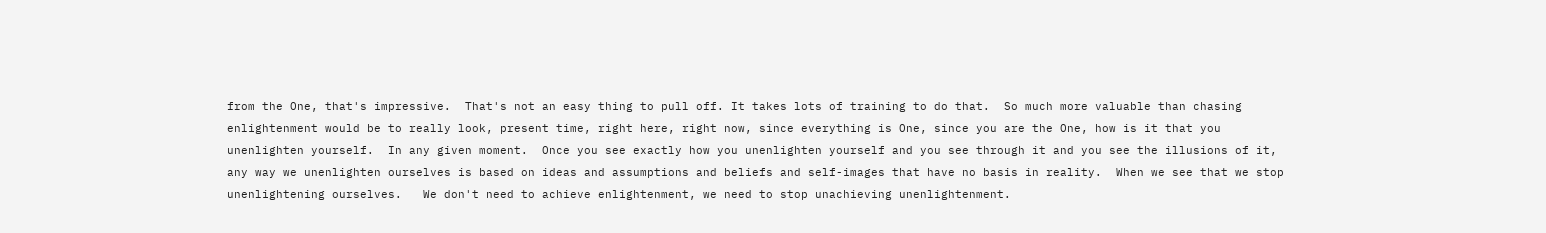from the One, that's impressive.  That's not an easy thing to pull off. It takes lots of training to do that.  So much more valuable than chasing enlightenment would be to really look, present time, right here, right now, since everything is One, since you are the One, how is it that you unenlighten yourself.  In any given moment.  Once you see exactly how you unenlighten yourself and you see through it and you see the illusions of it, any way we unenlighten ourselves is based on ideas and assumptions and beliefs and self-images that have no basis in reality.  When we see that we stop unenlightening ourselves.   We don't need to achieve enlightenment, we need to stop unachieving unenlightenment.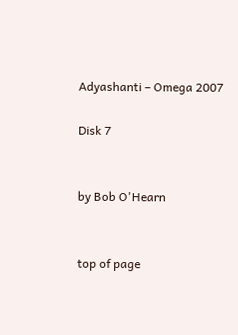Adyashanti – Omega 2007

Disk 7


by Bob O'Hearn


top of page